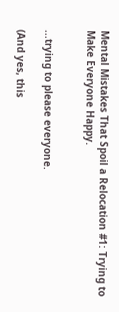Mental Mistakes That Spoil a Relocation #1: Trying to Make Everyone Happy.


...trying to please everyone.

(And yes, this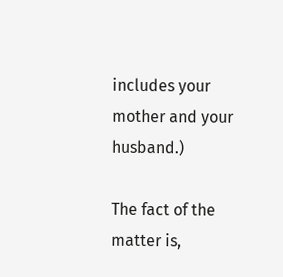includes your mother and your husband.)

The fact of the matter is,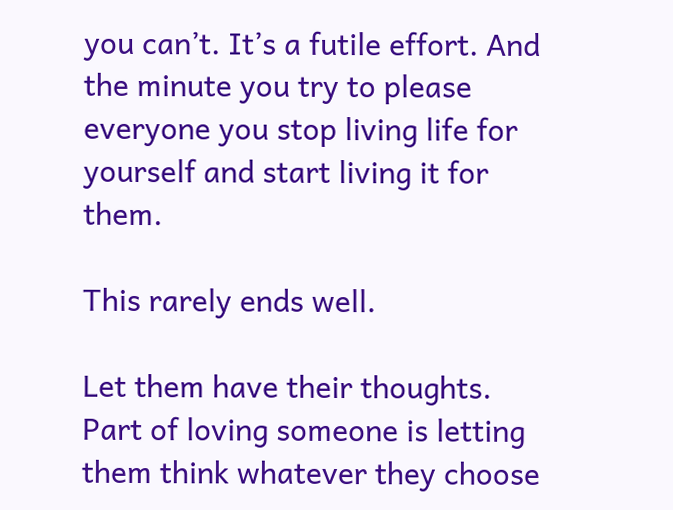you can’t. It’s a futile effort. And the minute you try to please everyone you stop living life for yourself and start living it for them.

This rarely ends well.

Let them have their thoughts. Part of loving someone is letting them think whatever they choose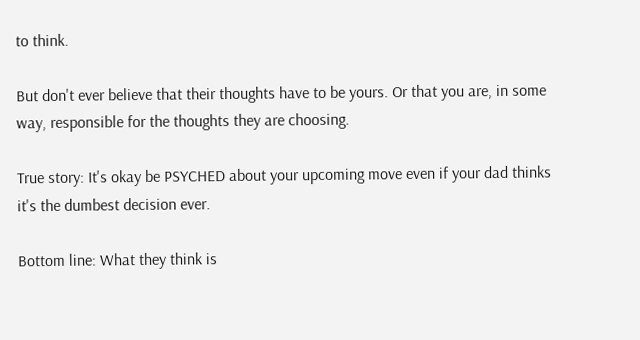to think.

But don't ever believe that their thoughts have to be yours. Or that you are, in some way, responsible for the thoughts they are choosing.

True story: It's okay be PSYCHED about your upcoming move even if your dad thinks it's the dumbest decision ever.

Bottom line: What they think is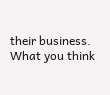their business. What you think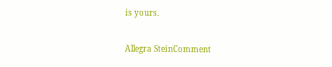is yours.

Allegra SteinComment